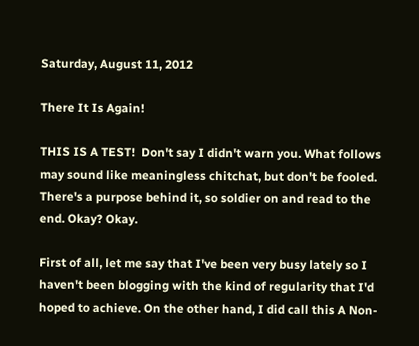Saturday, August 11, 2012

There It Is Again!

THIS IS A TEST!  Don't say I didn't warn you. What follows may sound like meaningless chitchat, but don't be fooled. There's a purpose behind it, so soldier on and read to the end. Okay? Okay.

First of all, let me say that I've been very busy lately so I haven't been blogging with the kind of regularity that I'd hoped to achieve. On the other hand, I did call this A Non-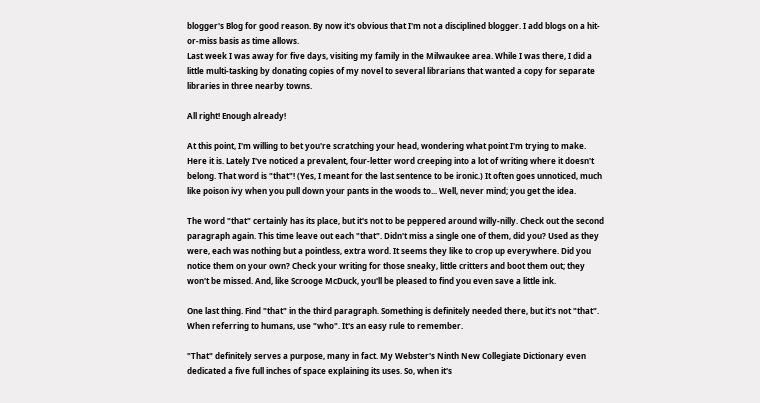blogger's Blog for good reason. By now it's obvious that I'm not a disciplined blogger. I add blogs on a hit-or-miss basis as time allows.
Last week I was away for five days, visiting my family in the Milwaukee area. While I was there, I did a little multi-tasking by donating copies of my novel to several librarians that wanted a copy for separate libraries in three nearby towns.

All right! Enough already!

At this point, I'm willing to bet you're scratching your head, wondering what point I'm trying to make. Here it is. Lately I've noticed a prevalent, four-letter word creeping into a lot of writing where it doesn't belong. That word is "that"! (Yes, I meant for the last sentence to be ironic.) It often goes unnoticed, much like poison ivy when you pull down your pants in the woods to... Well, never mind; you get the idea.

The word "that" certainly has its place, but it's not to be peppered around willy-nilly. Check out the second paragraph again. This time leave out each "that". Didn't miss a single one of them, did you? Used as they were, each was nothing but a pointless, extra word. It seems they like to crop up everywhere. Did you notice them on your own? Check your writing for those sneaky, little critters and boot them out; they won't be missed. And, like Scrooge McDuck, you'll be pleased to find you even save a little ink.

One last thing. Find "that" in the third paragraph. Something is definitely needed there, but it's not "that". When referring to humans, use "who". It's an easy rule to remember.

"That" definitely serves a purpose, many in fact. My Webster's Ninth New Collegiate Dictionary even dedicated a five full inches of space explaining its uses. So, when it's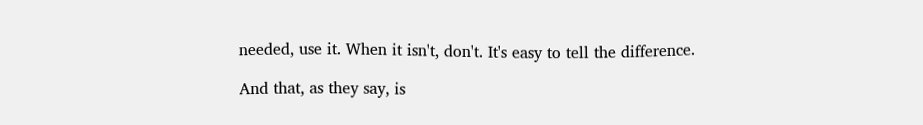needed, use it. When it isn't, don't. It's easy to tell the difference.

And that, as they say, is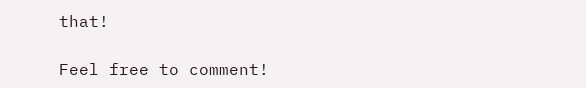that!

Feel free to comment!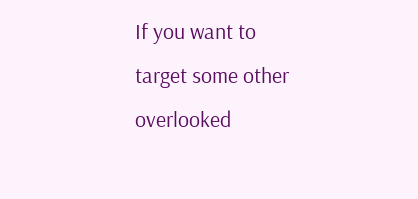If you want to target some other overlooked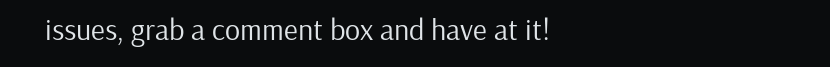issues, grab a comment box and have at it!